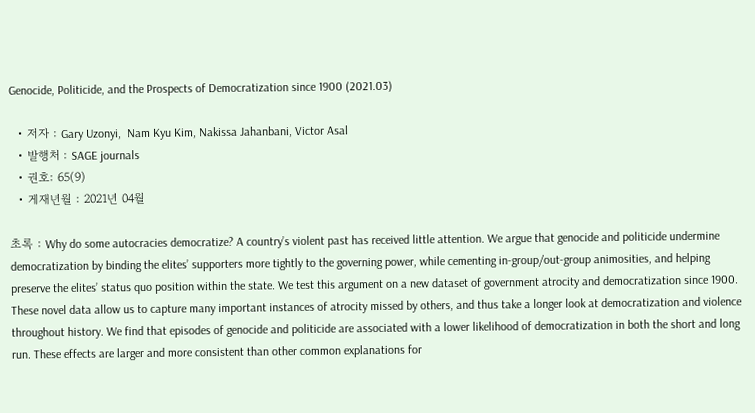Genocide, Politicide, and the Prospects of Democratization since 1900 (2021.03)

  • 저자 : Gary Uzonyi,  Nam Kyu Kim, Nakissa Jahanbani, Victor Asal
  • 발행처 : SAGE journals
  • 권호: 65(9)
  • 게재년월 : 2021년 04월

초록 : Why do some autocracies democratize? A country’s violent past has received little attention. We argue that genocide and politicide undermine democratization by binding the elites’ supporters more tightly to the governing power, while cementing in-group/out-group animosities, and helping preserve the elites’ status quo position within the state. We test this argument on a new dataset of government atrocity and democratization since 1900. These novel data allow us to capture many important instances of atrocity missed by others, and thus take a longer look at democratization and violence throughout history. We find that episodes of genocide and politicide are associated with a lower likelihood of democratization in both the short and long run. These effects are larger and more consistent than other common explanations for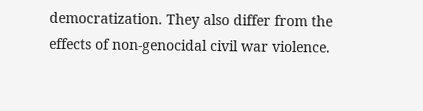democratization. They also differ from the effects of non-genocidal civil war violence.